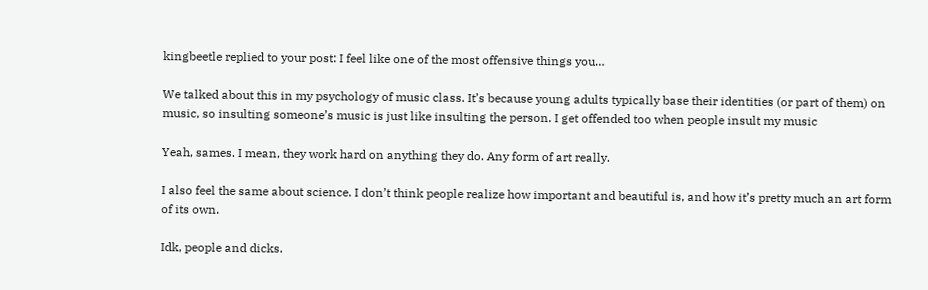kingbeetle replied to your post: I feel like one of the most offensive things you…

We talked about this in my psychology of music class. It’s because young adults typically base their identities (or part of them) on music, so insulting someone’s music is just like insulting the person. I get offended too when people insult my music

Yeah, sames. I mean, they work hard on anything they do. Any form of art really.

I also feel the same about science. I don’t think people realize how important and beautiful is, and how it’s pretty much an art form of its own.

Idk, people and dicks.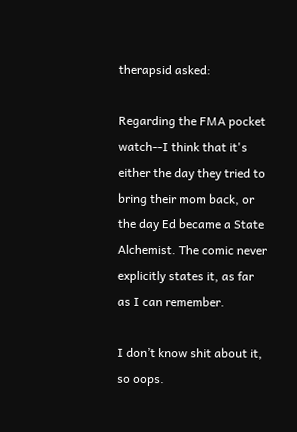therapsid asked:

Regarding the FMA pocket watch--I think that it's either the day they tried to bring their mom back, or the day Ed became a State Alchemist. The comic never explicitly states it, as far as I can remember.

I don’t know shit about it, so oops.